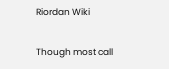Riordan Wiki

Though most call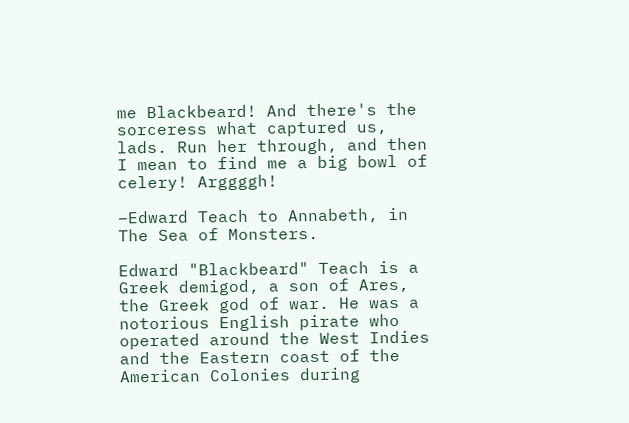me Blackbeard! And there's the sorceress what captured us, lads. Run her through, and then I mean to find me a big bowl of celery! Arggggh!

–Edward Teach to Annabeth, in The Sea of Monsters.

Edward "Blackbeard" Teach is a Greek demigod, a son of Ares, the Greek god of war. He was a notorious English pirate who operated around the West Indies and the Eastern coast of the American Colonies during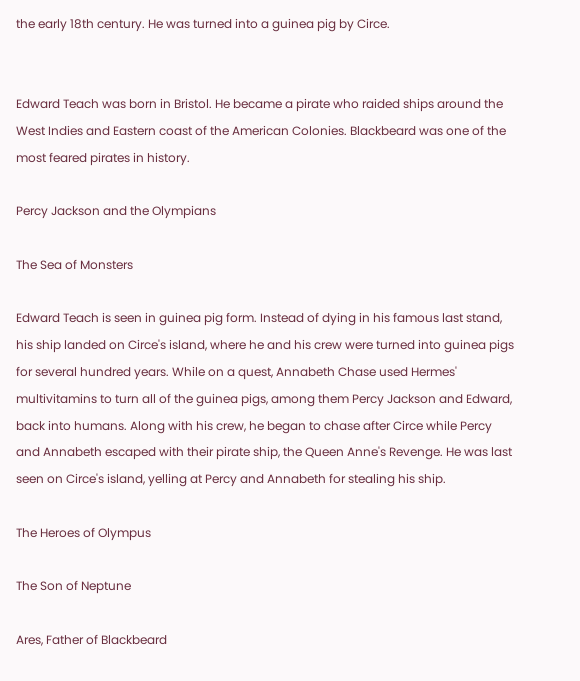the early 18th century. He was turned into a guinea pig by Circe.


Edward Teach was born in Bristol. He became a pirate who raided ships around the West Indies and Eastern coast of the American Colonies. Blackbeard was one of the most feared pirates in history.

Percy Jackson and the Olympians

The Sea of Monsters

Edward Teach is seen in guinea pig form. Instead of dying in his famous last stand, his ship landed on Circe's island, where he and his crew were turned into guinea pigs for several hundred years. While on a quest, Annabeth Chase used Hermes' multivitamins to turn all of the guinea pigs, among them Percy Jackson and Edward, back into humans. Along with his crew, he began to chase after Circe while Percy and Annabeth escaped with their pirate ship, the Queen Anne's Revenge. He was last seen on Circe's island, yelling at Percy and Annabeth for stealing his ship.

The Heroes of Olympus

The Son of Neptune

Ares, Father of Blackbeard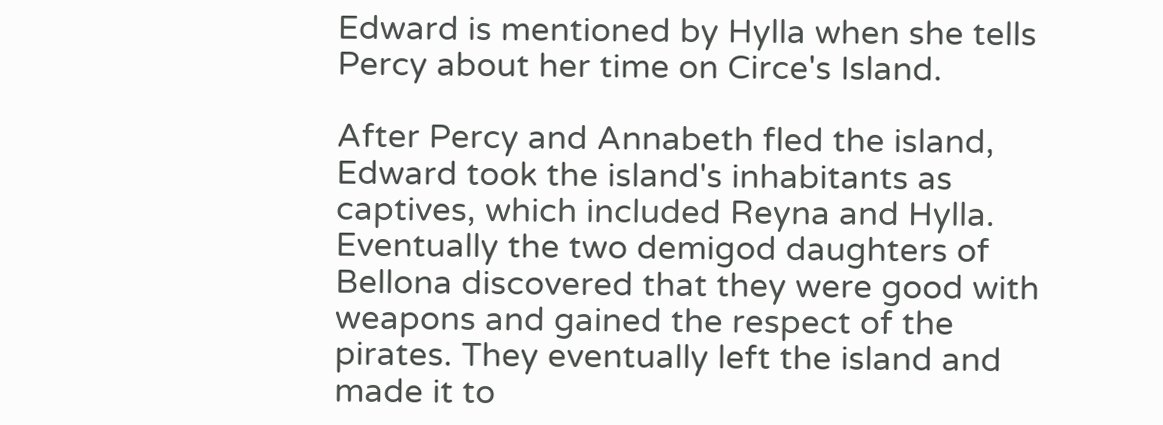Edward is mentioned by Hylla when she tells Percy about her time on Circe's Island.

After Percy and Annabeth fled the island, Edward took the island's inhabitants as captives, which included Reyna and Hylla. Eventually the two demigod daughters of Bellona discovered that they were good with weapons and gained the respect of the pirates. They eventually left the island and made it to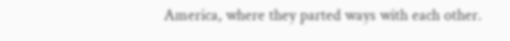America, where they parted ways with each other.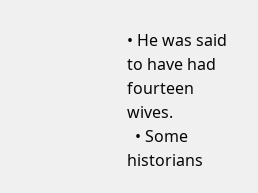• He was said to have had fourteen wives.
  • Some historians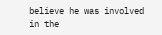believe he was involved in the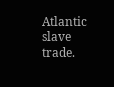Atlantic slave trade.